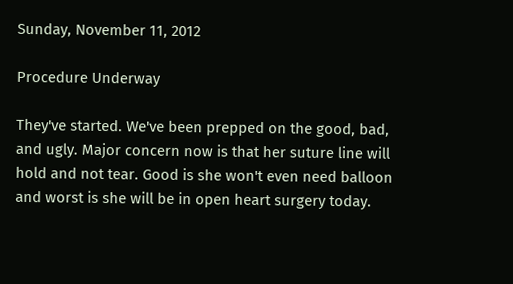Sunday, November 11, 2012

Procedure Underway

They've started. We've been prepped on the good, bad, and ugly. Major concern now is that her suture line will hold and not tear. Good is she won't even need balloon and worst is she will be in open heart surgery today.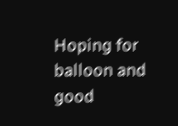Hoping for balloon and good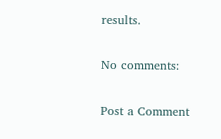results.

No comments:

Post a Comment